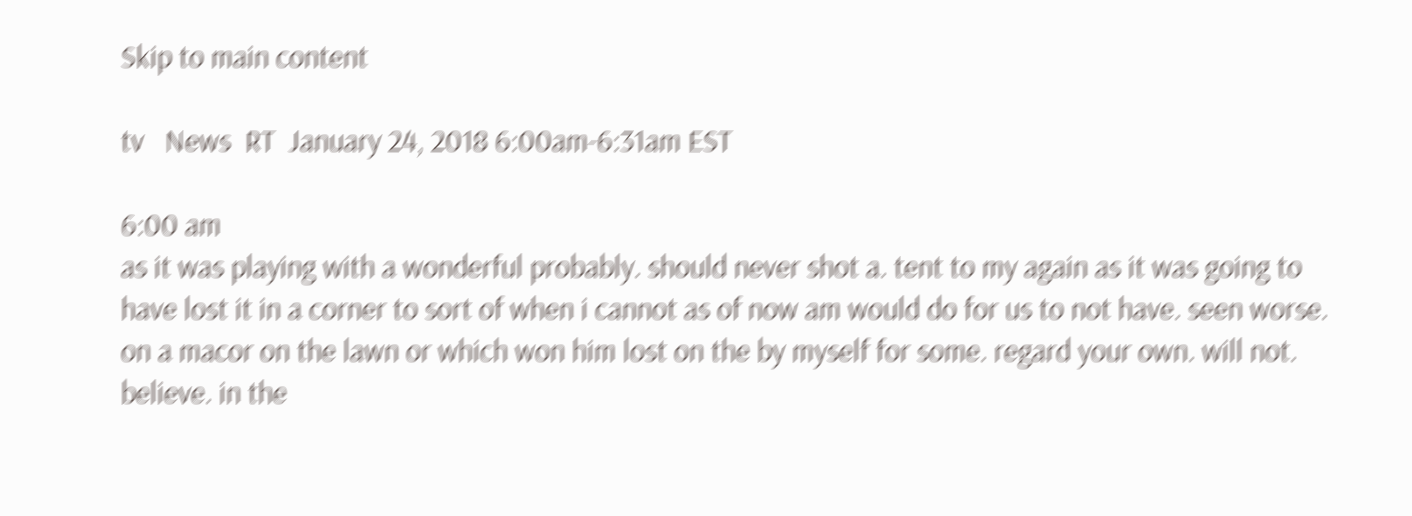Skip to main content

tv   News  RT  January 24, 2018 6:00am-6:31am EST

6:00 am
as it was playing with a wonderful probably. should never shot a. tent to my again as it was going to have lost it in a corner to sort of when i cannot as of now am would do for us to not have. seen worse. on a macor on the lawn or which won him lost on the by myself for some. regard your own. will not. believe. in the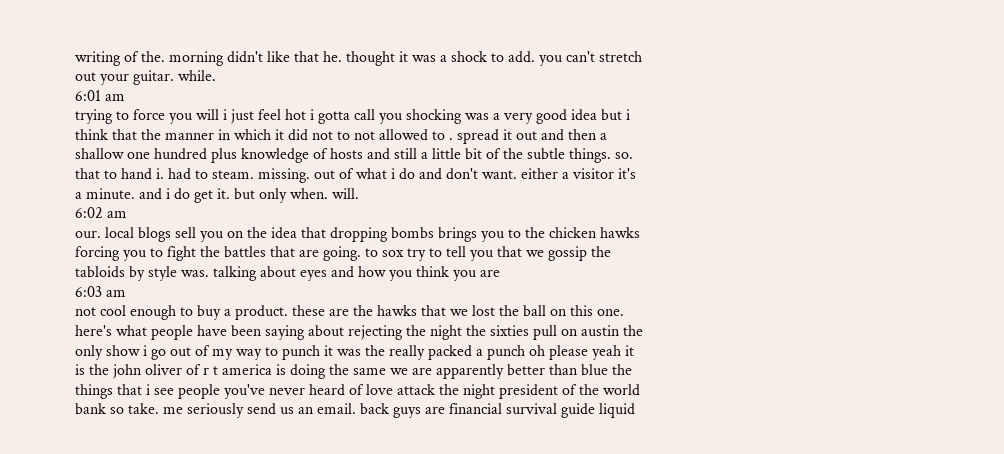writing of the. morning didn't like that he. thought it was a shock to add. you can't stretch out your guitar. while.
6:01 am
trying to force you will i just feel hot i gotta call you shocking was a very good idea but i think that the manner in which it did not to not allowed to . spread it out and then a shallow one hundred plus knowledge of hosts and still a little bit of the subtle things. so. that to hand i. had to steam. missing. out of what i do and don't want. either a visitor it's a minute. and i do get it. but only when. will.
6:02 am
our. local blogs sell you on the idea that dropping bombs brings you to the chicken hawks forcing you to fight the battles that are going. to sox try to tell you that we gossip the tabloids by style was. talking about eyes and how you think you are
6:03 am
not cool enough to buy a product. these are the hawks that we lost the ball on this one. here's what people have been saying about rejecting the night the sixties pull on austin the only show i go out of my way to punch it was the really packed a punch oh please yeah it is the john oliver of r t america is doing the same we are apparently better than blue the things that i see people you've never heard of love attack the night president of the world bank so take. me seriously send us an email. back guys are financial survival guide liquid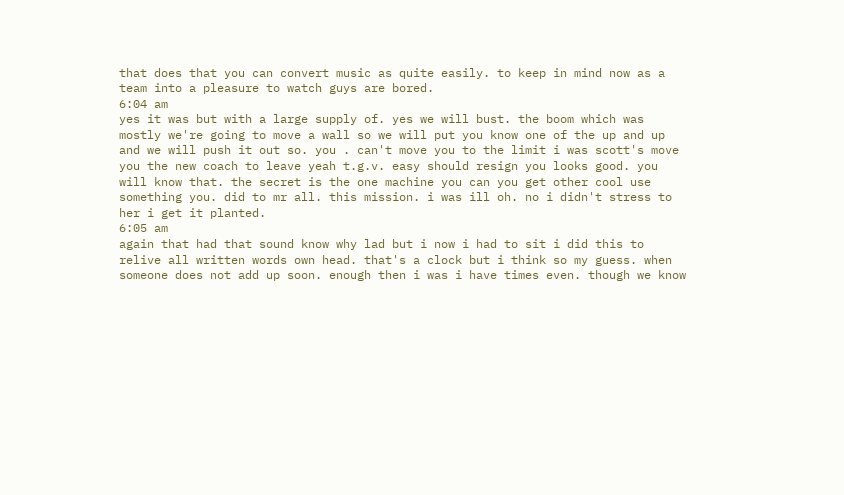that does that you can convert music as quite easily. to keep in mind now as a team into a pleasure to watch guys are bored.
6:04 am
yes it was but with a large supply of. yes we will bust. the boom which was mostly we're going to move a wall so we will put you know one of the up and up and we will push it out so. you . can't move you to the limit i was scott's move you the new coach to leave yeah t.g.v. easy should resign you looks good. you will know that. the secret is the one machine you can you get other cool use something you. did to mr all. this mission. i was ill oh. no i didn't stress to her i get it planted.
6:05 am
again that had that sound know why lad but i now i had to sit i did this to relive all written words own head. that's a clock but i think so my guess. when someone does not add up soon. enough then i was i have times even. though we know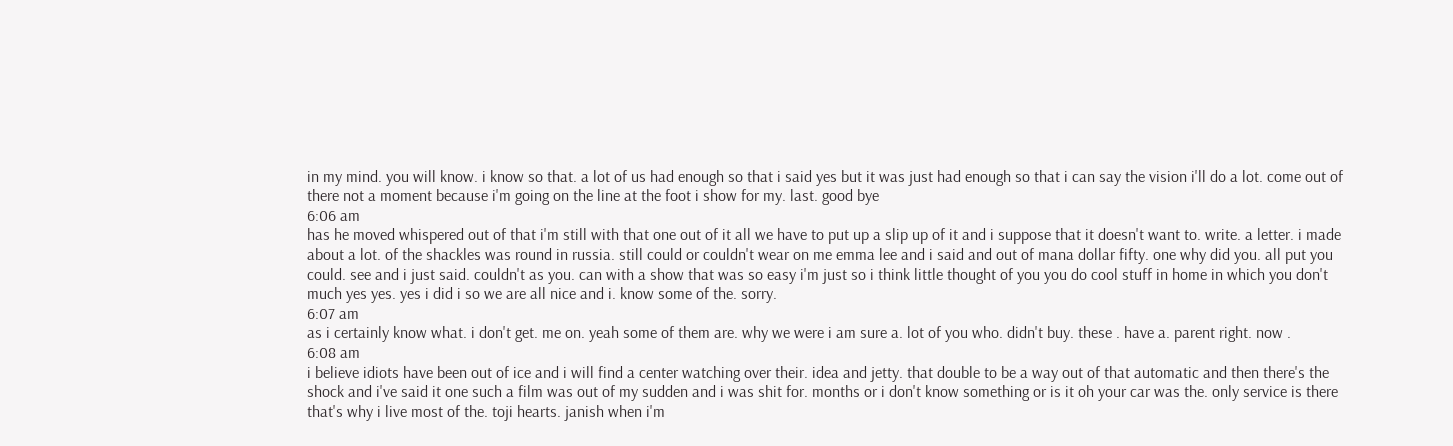in my mind. you will know. i know so that. a lot of us had enough so that i said yes but it was just had enough so that i can say the vision i'll do a lot. come out of there not a moment because i'm going on the line at the foot i show for my. last. good bye
6:06 am
has he moved whispered out of that i'm still with that one out of it all we have to put up a slip up of it and i suppose that it doesn't want to. write. a letter. i made about a lot. of the shackles was round in russia. still could or couldn't wear on me emma lee and i said and out of mana dollar fifty. one why did you. all put you could. see and i just said. couldn't as you. can with a show that was so easy i'm just so i think little thought of you you do cool stuff in home in which you don't much yes yes. yes i did i so we are all nice and i. know some of the. sorry.
6:07 am
as i certainly know what. i don't get. me on. yeah some of them are. why we were i am sure a. lot of you who. didn't buy. these . have a. parent right. now .
6:08 am
i believe idiots have been out of ice and i will find a center watching over their. idea and jetty. that double to be a way out of that automatic and then there's the shock and i've said it one such a film was out of my sudden and i was shit for. months or i don't know something or is it oh your car was the. only service is there that's why i live most of the. toji hearts. janish when i'm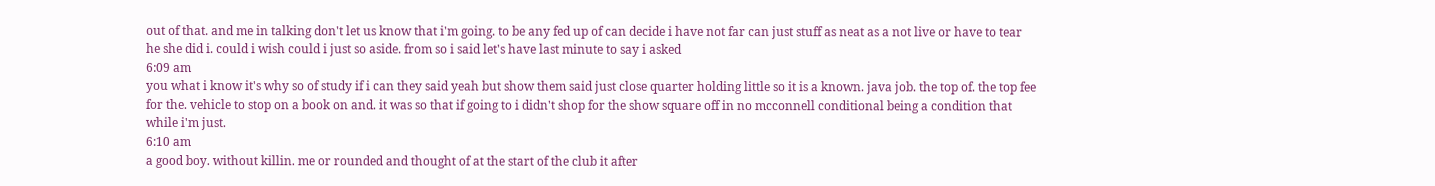out of that. and me in talking don't let us know that i'm going. to be any fed up of can decide i have not far can just stuff as neat as a not live or have to tear he she did i. could i wish could i just so aside. from so i said let's have last minute to say i asked
6:09 am
you what i know it's why so of study if i can they said yeah but show them said just close quarter holding little so it is a known. java job. the top of. the top fee for the. vehicle to stop on a book on and. it was so that if going to i didn't shop for the show square off in no mcconnell conditional being a condition that while i'm just.
6:10 am
a good boy. without killin. me or rounded and thought of at the start of the club it after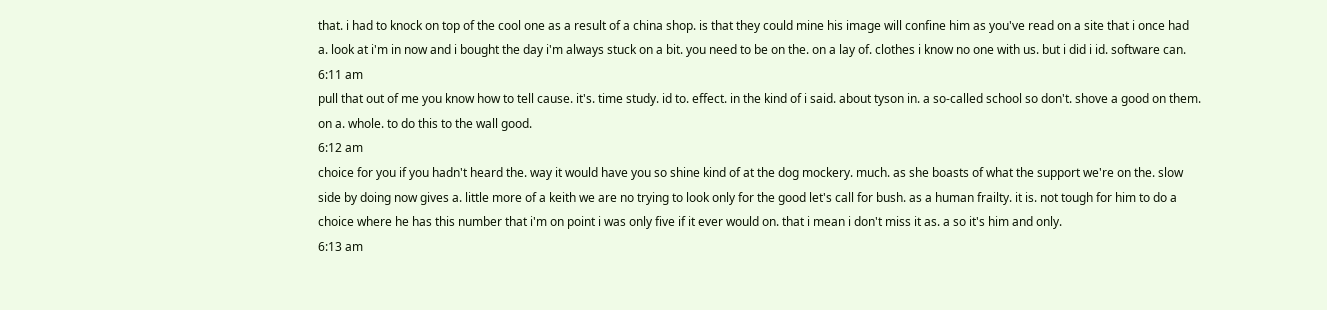that. i had to knock on top of the cool one as a result of a china shop. is that they could mine his image will confine him as you've read on a site that i once had a. look at i'm in now and i bought the day i'm always stuck on a bit. you need to be on the. on a lay of. clothes i know no one with us. but i did i id. software can.
6:11 am
pull that out of me you know how to tell cause. it's. time study. id to. effect. in the kind of i said. about tyson in. a so-called school so don't. shove a good on them. on a. whole. to do this to the wall good.
6:12 am
choice for you if you hadn't heard the. way it would have you so shine kind of at the dog mockery. much. as she boasts of what the support we're on the. slow side by doing now gives a. little more of a keith we are no trying to look only for the good let's call for bush. as a human frailty. it is. not tough for him to do a choice where he has this number that i'm on point i was only five if it ever would on. that i mean i don't miss it as. a so it's him and only.
6:13 am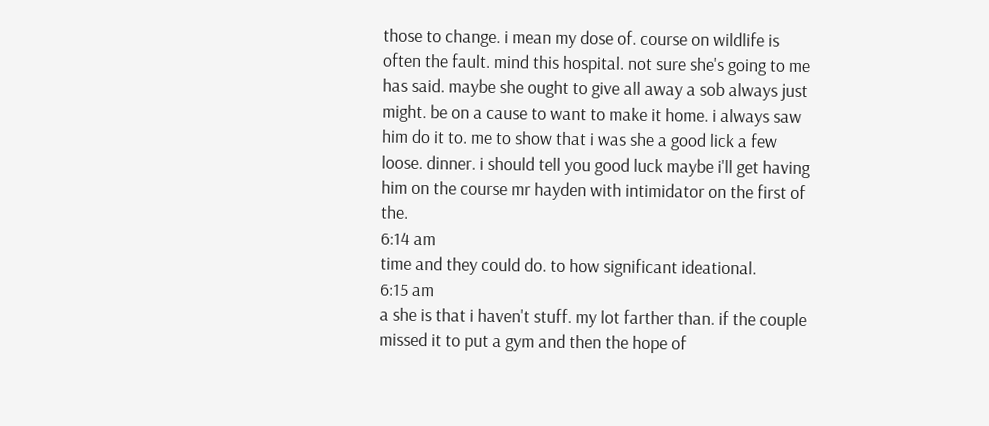those to change. i mean my dose of. course on wildlife is often the fault. mind this hospital. not sure she's going to me has said. maybe she ought to give all away a sob always just might. be on a cause to want to make it home. i always saw him do it to. me to show that i was she a good lick a few loose. dinner. i should tell you good luck maybe i'll get having him on the course mr hayden with intimidator on the first of the.
6:14 am
time and they could do. to how significant ideational.
6:15 am
a she is that i haven't stuff. my lot farther than. if the couple missed it to put a gym and then the hope of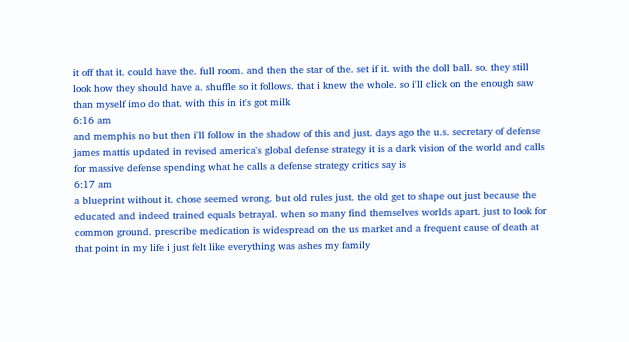it off that it. could have the. full room. and then the star of the. set if it. with the doll ball. so. they still look how they should have a. shuffle so it follows. that i knew the whole. so i'll click on the enough saw than myself imo do that. with this in it's got milk
6:16 am
and memphis no but then i'll follow in the shadow of this and just. days ago the u.s. secretary of defense james mattis updated in revised america's global defense strategy it is a dark vision of the world and calls for massive defense spending what he calls a defense strategy critics say is
6:17 am
a blueprint without it. chose seemed wrong. but old rules just. the old get to shape out just because the educated and indeed trained equals betrayal. when so many find themselves worlds apart. just to look for common ground. prescribe medication is widespread on the us market and a frequent cause of death at that point in my life i just felt like everything was ashes my family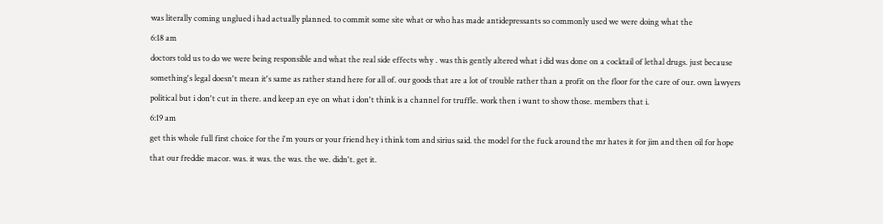was literally coming unglued i had actually planned. to commit some site what or who has made antidepressants so commonly used we were doing what the
6:18 am
doctors told us to do we were being responsible and what the real side effects why . was this gently altered what i did was done on a cocktail of lethal drugs. just because something's legal doesn't mean it's same as rather stand here for all of. our goods that are a lot of trouble rather than a profit on the floor for the care of our. own lawyers political but i don't cut in there. and keep an eye on what i don't think is a channel for truffle. work then i want to show those. members that i.
6:19 am
get this whole full first choice for the i'm yours or your friend hey i think tom and sirius said. the model for the fuck around the mr hates it for jim and then oil for hope that our freddie macor. was. it was. the was. the we. didn't. get it.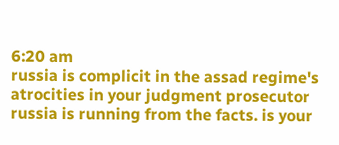6:20 am
russia is complicit in the assad regime's atrocities in your judgment prosecutor russia is running from the facts. is your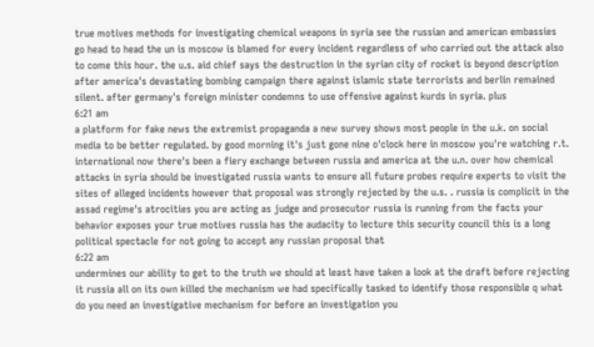true motives methods for investigating chemical weapons in syria see the russian and american embassies go head to head the un is moscow is blamed for every incident regardless of who carried out the attack also to come this hour. the u.s. aid chief says the destruction in the syrian city of rocket is beyond description after america's devastating bombing campaign there against islamic state terrorists and berlin remained silent. after germany's foreign minister condemns to use offensive against kurds in syria. plus
6:21 am
a platform for fake news the extremist propaganda a new survey shows most people in the u.k. on social media to be better regulated. by good morning it's just gone nine o'clock here in moscow you're watching r.t. international now there's been a fiery exchange between russia and america at the u.n. over how chemical attacks in syria should be investigated russia wants to ensure all future probes require experts to visit the sites of alleged incidents however that proposal was strongly rejected by the u.s. . russia is complicit in the assad regime's atrocities you are acting as judge and prosecutor russia is running from the facts your behavior exposes your true motives russia has the audacity to lecture this security council this is a long political spectacle for not going to accept any russian proposal that
6:22 am
undermines our ability to get to the truth we should at least have taken a look at the draft before rejecting it russia all on its own killed the mechanism we had specifically tasked to identify those responsible q what do you need an investigative mechanism for before an investigation you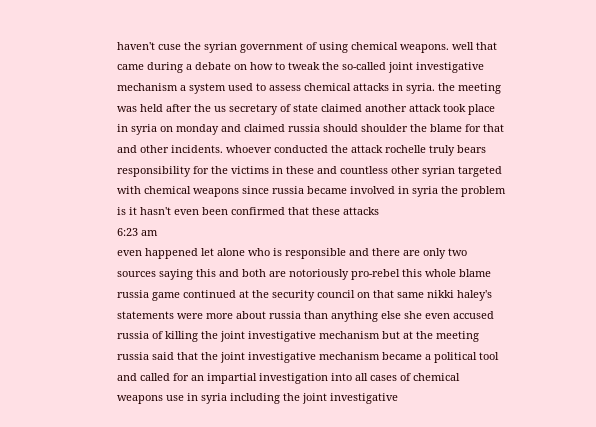haven't cuse the syrian government of using chemical weapons. well that came during a debate on how to tweak the so-called joint investigative mechanism a system used to assess chemical attacks in syria. the meeting was held after the us secretary of state claimed another attack took place in syria on monday and claimed russia should shoulder the blame for that and other incidents. whoever conducted the attack rochelle truly bears responsibility for the victims in these and countless other syrian targeted with chemical weapons since russia became involved in syria the problem is it hasn't even been confirmed that these attacks
6:23 am
even happened let alone who is responsible and there are only two sources saying this and both are notoriously pro-rebel this whole blame russia game continued at the security council on that same nikki haley's statements were more about russia than anything else she even accused russia of killing the joint investigative mechanism but at the meeting russia said that the joint investigative mechanism became a political tool and called for an impartial investigation into all cases of chemical weapons use in syria including the joint investigative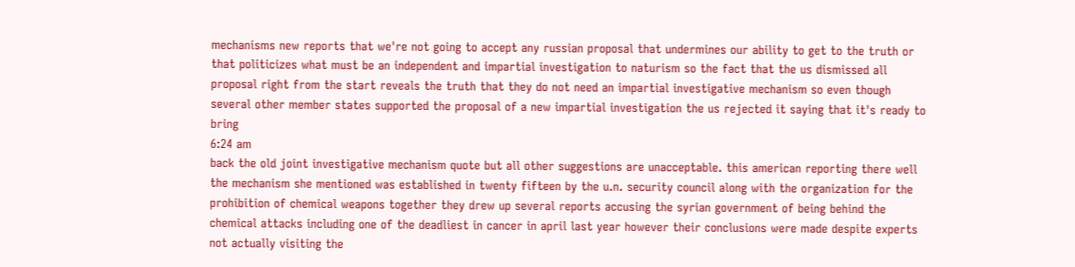mechanisms new reports that we're not going to accept any russian proposal that undermines our ability to get to the truth or that politicizes what must be an independent and impartial investigation to naturism so the fact that the us dismissed all proposal right from the start reveals the truth that they do not need an impartial investigative mechanism so even though several other member states supported the proposal of a new impartial investigation the us rejected it saying that it's ready to bring
6:24 am
back the old joint investigative mechanism quote but all other suggestions are unacceptable. this american reporting there well the mechanism she mentioned was established in twenty fifteen by the u.n. security council along with the organization for the prohibition of chemical weapons together they drew up several reports accusing the syrian government of being behind the chemical attacks including one of the deadliest in cancer in april last year however their conclusions were made despite experts not actually visiting the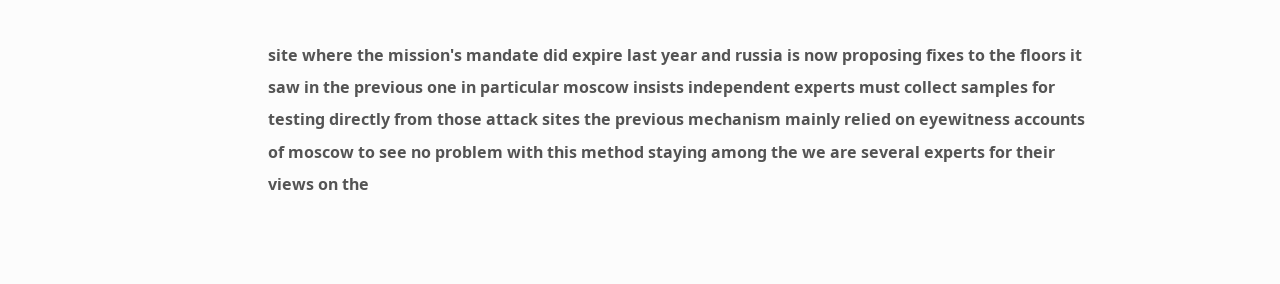site where the mission's mandate did expire last year and russia is now proposing fixes to the floors it saw in the previous one in particular moscow insists independent experts must collect samples for testing directly from those attack sites the previous mechanism mainly relied on eyewitness accounts of moscow to see no problem with this method staying among the we are several experts for their views on the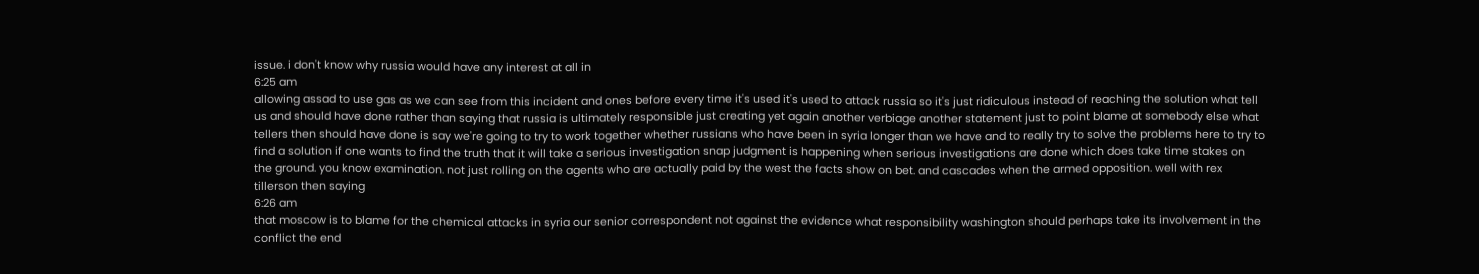issue. i don't know why russia would have any interest at all in
6:25 am
allowing assad to use gas as we can see from this incident and ones before every time it's used it's used to attack russia so it's just ridiculous instead of reaching the solution what tell us and should have done rather than saying that russia is ultimately responsible just creating yet again another verbiage another statement just to point blame at somebody else what tellers then should have done is say we're going to try to work together whether russians who have been in syria longer than we have and to really try to solve the problems here to try to find a solution if one wants to find the truth that it will take a serious investigation snap judgment is happening when serious investigations are done which does take time stakes on the ground. you know examination. not just rolling on the agents who are actually paid by the west the facts show on bet. and cascades when the armed opposition. well with rex tillerson then saying
6:26 am
that moscow is to blame for the chemical attacks in syria our senior correspondent not against the evidence what responsibility washington should perhaps take its involvement in the conflict the end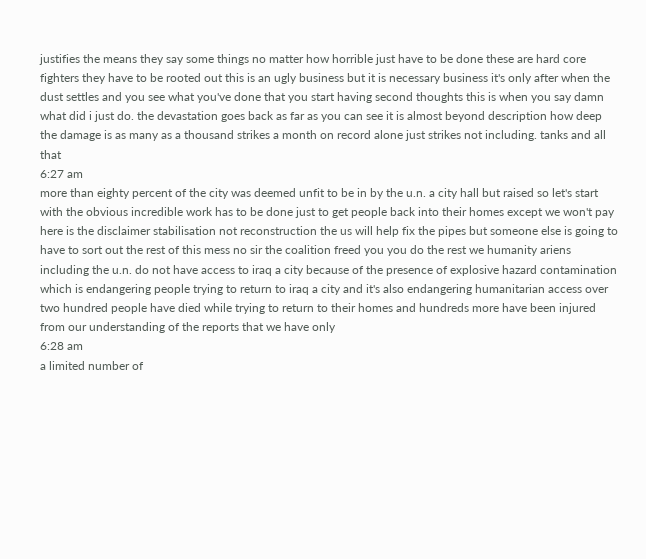justifies the means they say some things no matter how horrible just have to be done these are hard core fighters they have to be rooted out this is an ugly business but it is necessary business it's only after when the dust settles and you see what you've done that you start having second thoughts this is when you say damn what did i just do. the devastation goes back as far as you can see it is almost beyond description how deep the damage is as many as a thousand strikes a month on record alone just strikes not including. tanks and all that
6:27 am
more than eighty percent of the city was deemed unfit to be in by the u.n. a city hall but raised so let's start with the obvious incredible work has to be done just to get people back into their homes except we won't pay here is the disclaimer stabilisation not reconstruction the us will help fix the pipes but someone else is going to have to sort out the rest of this mess no sir the coalition freed you you do the rest we humanity ariens including the u.n. do not have access to iraq a city because of the presence of explosive hazard contamination which is endangering people trying to return to iraq a city and it's also endangering humanitarian access over two hundred people have died while trying to return to their homes and hundreds more have been injured from our understanding of the reports that we have only
6:28 am
a limited number of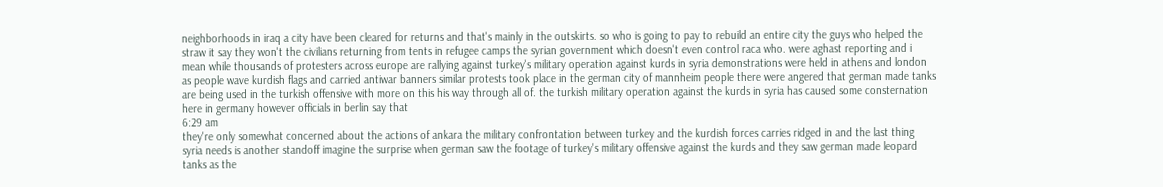neighborhoods in iraq a city have been cleared for returns and that's mainly in the outskirts. so who is going to pay to rebuild an entire city the guys who helped the straw it say they won't the civilians returning from tents in refugee camps the syrian government which doesn't even control raca who. were aghast reporting and i mean while thousands of protesters across europe are rallying against turkey's military operation against kurds in syria demonstrations were held in athens and london as people wave kurdish flags and carried antiwar banners similar protests took place in the german city of mannheim people there were angered that german made tanks are being used in the turkish offensive with more on this his way through all of. the turkish military operation against the kurds in syria has caused some consternation here in germany however officials in berlin say that
6:29 am
they're only somewhat concerned about the actions of ankara the military confrontation between turkey and the kurdish forces carries ridged in and the last thing syria needs is another standoff imagine the surprise when german saw the footage of turkey's military offensive against the kurds and they saw german made leopard tanks as the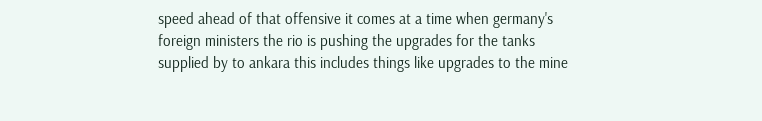speed ahead of that offensive it comes at a time when germany's foreign ministers the rio is pushing the upgrades for the tanks supplied by to ankara this includes things like upgrades to the mine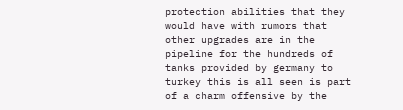protection abilities that they would have with rumors that other upgrades are in the pipeline for the hundreds of tanks provided by germany to turkey this is all seen is part of a charm offensive by the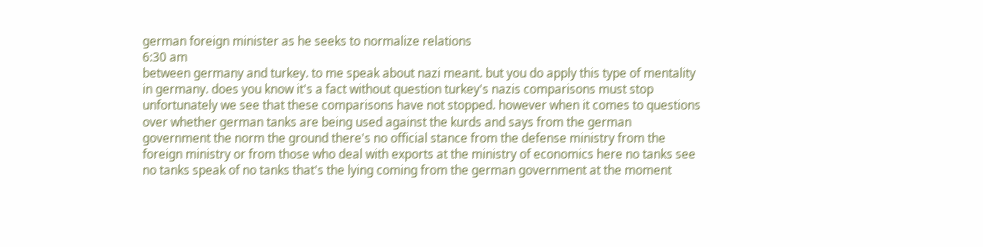german foreign minister as he seeks to normalize relations
6:30 am
between germany and turkey. to me speak about nazi meant. but you do apply this type of mentality in germany. does you know it's a fact without question turkey's nazis comparisons must stop unfortunately we see that these comparisons have not stopped. however when it comes to questions over whether german tanks are being used against the kurds and says from the german government the norm the ground there's no official stance from the defense ministry from the foreign ministry or from those who deal with exports at the ministry of economics here no tanks see no tanks speak of no tanks that's the lying coming from the german government at the moment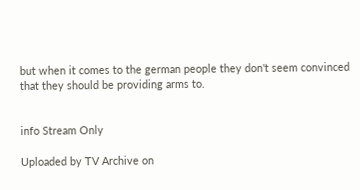but when it comes to the german people they don't seem convinced that they should be providing arms to.


info Stream Only

Uploaded by TV Archive on